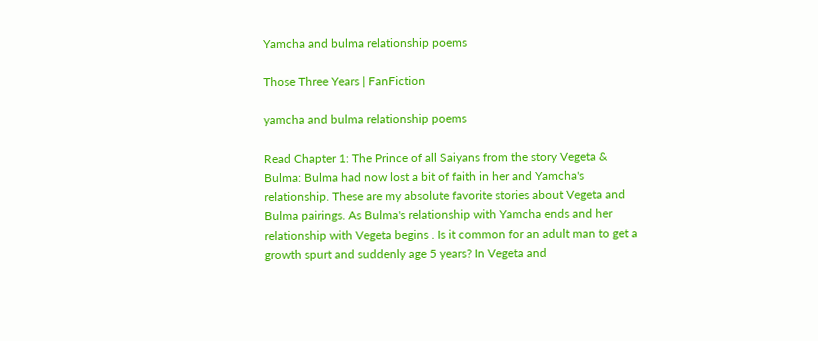Yamcha and bulma relationship poems

Those Three Years | FanFiction

yamcha and bulma relationship poems

Read Chapter 1: The Prince of all Saiyans from the story Vegeta & Bulma: Bulma had now lost a bit of faith in her and Yamcha's relationship. These are my absolute favorite stories about Vegeta and Bulma pairings. As Bulma's relationship with Yamcha ends and her relationship with Vegeta begins . Is it common for an adult man to get a growth spurt and suddenly age 5 years? In Vegeta and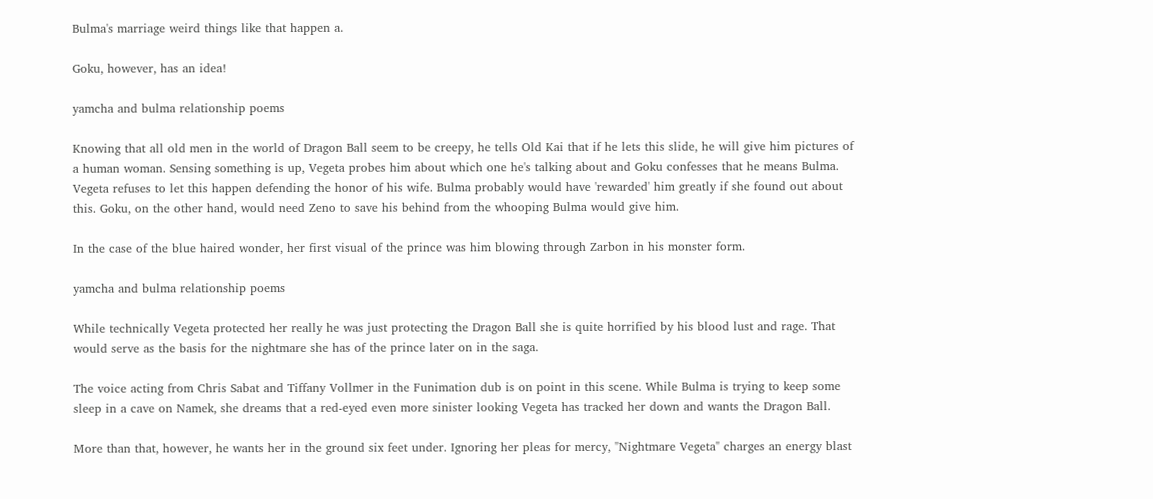Bulma's marriage weird things like that happen a.

Goku, however, has an idea!

yamcha and bulma relationship poems

Knowing that all old men in the world of Dragon Ball seem to be creepy, he tells Old Kai that if he lets this slide, he will give him pictures of a human woman. Sensing something is up, Vegeta probes him about which one he's talking about and Goku confesses that he means Bulma. Vegeta refuses to let this happen defending the honor of his wife. Bulma probably would have 'rewarded' him greatly if she found out about this. Goku, on the other hand, would need Zeno to save his behind from the whooping Bulma would give him.

In the case of the blue haired wonder, her first visual of the prince was him blowing through Zarbon in his monster form.

yamcha and bulma relationship poems

While technically Vegeta protected her really he was just protecting the Dragon Ball she is quite horrified by his blood lust and rage. That would serve as the basis for the nightmare she has of the prince later on in the saga.

The voice acting from Chris Sabat and Tiffany Vollmer in the Funimation dub is on point in this scene. While Bulma is trying to keep some sleep in a cave on Namek, she dreams that a red-eyed even more sinister looking Vegeta has tracked her down and wants the Dragon Ball.

More than that, however, he wants her in the ground six feet under. Ignoring her pleas for mercy, "Nightmare Vegeta" charges an energy blast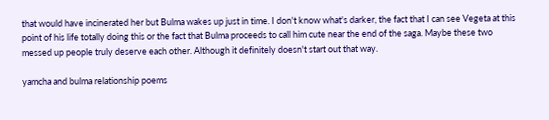that would have incinerated her but Bulma wakes up just in time. I don't know what's darker, the fact that I can see Vegeta at this point of his life totally doing this or the fact that Bulma proceeds to call him cute near the end of the saga. Maybe these two messed up people truly deserve each other. Although it definitely doesn't start out that way.

yamcha and bulma relationship poems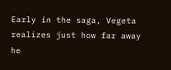Early in the saga, Vegeta realizes just how far away he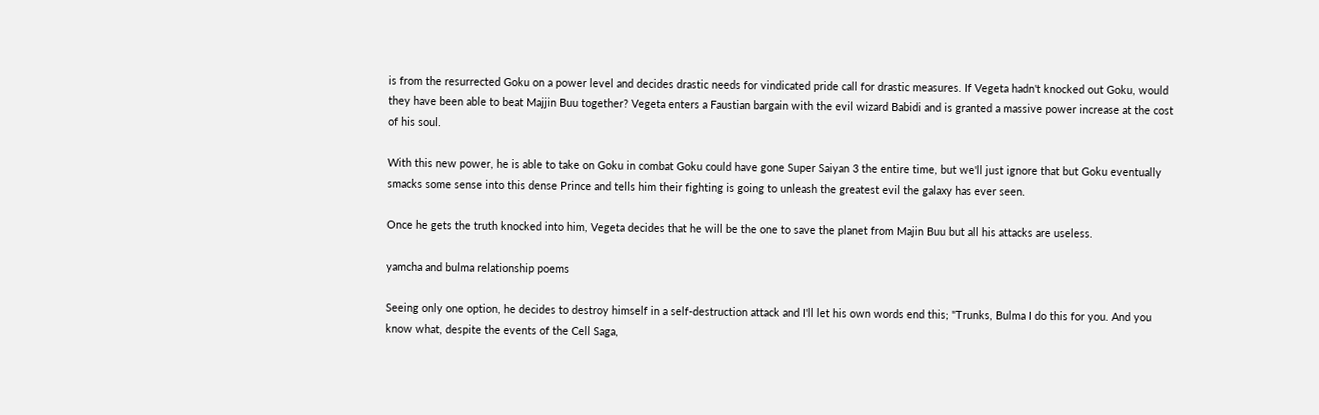is from the resurrected Goku on a power level and decides drastic needs for vindicated pride call for drastic measures. If Vegeta hadn't knocked out Goku, would they have been able to beat Majjin Buu together? Vegeta enters a Faustian bargain with the evil wizard Babidi and is granted a massive power increase at the cost of his soul.

With this new power, he is able to take on Goku in combat Goku could have gone Super Saiyan 3 the entire time, but we'll just ignore that but Goku eventually smacks some sense into this dense Prince and tells him their fighting is going to unleash the greatest evil the galaxy has ever seen.

Once he gets the truth knocked into him, Vegeta decides that he will be the one to save the planet from Majin Buu but all his attacks are useless.

yamcha and bulma relationship poems

Seeing only one option, he decides to destroy himself in a self-destruction attack and I'll let his own words end this; "Trunks, Bulma I do this for you. And you know what, despite the events of the Cell Saga,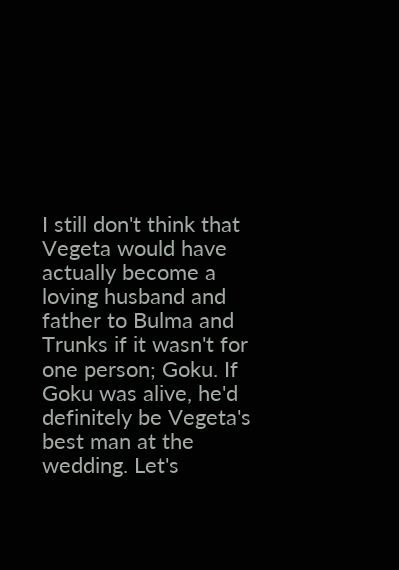I still don't think that Vegeta would have actually become a loving husband and father to Bulma and Trunks if it wasn't for one person; Goku. If Goku was alive, he'd definitely be Vegeta's best man at the wedding. Let's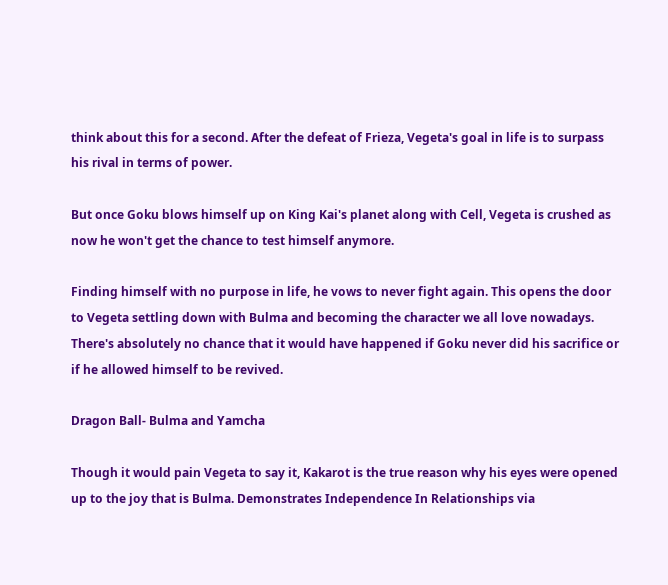think about this for a second. After the defeat of Frieza, Vegeta's goal in life is to surpass his rival in terms of power.

But once Goku blows himself up on King Kai's planet along with Cell, Vegeta is crushed as now he won't get the chance to test himself anymore.

Finding himself with no purpose in life, he vows to never fight again. This opens the door to Vegeta settling down with Bulma and becoming the character we all love nowadays. There's absolutely no chance that it would have happened if Goku never did his sacrifice or if he allowed himself to be revived.

Dragon Ball- Bulma and Yamcha

Though it would pain Vegeta to say it, Kakarot is the true reason why his eyes were opened up to the joy that is Bulma. Demonstrates Independence In Relationships via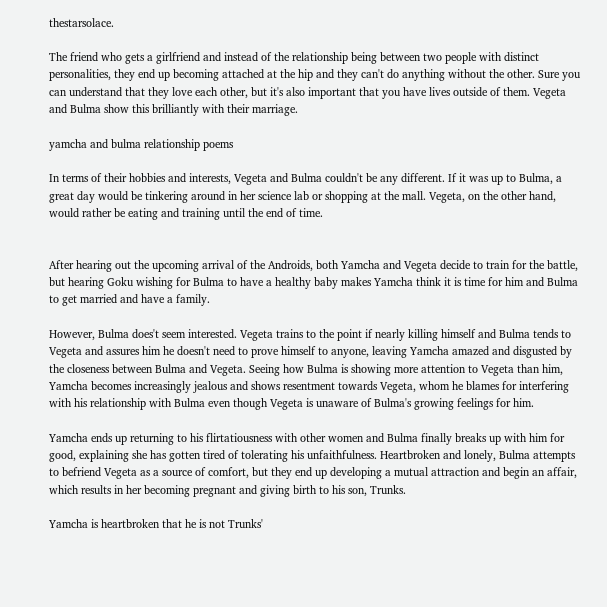thestarsolace.

The friend who gets a girlfriend and instead of the relationship being between two people with distinct personalities, they end up becoming attached at the hip and they can't do anything without the other. Sure you can understand that they love each other, but it's also important that you have lives outside of them. Vegeta and Bulma show this brilliantly with their marriage.

yamcha and bulma relationship poems

In terms of their hobbies and interests, Vegeta and Bulma couldn't be any different. If it was up to Bulma, a great day would be tinkering around in her science lab or shopping at the mall. Vegeta, on the other hand, would rather be eating and training until the end of time.


After hearing out the upcoming arrival of the Androids, both Yamcha and Vegeta decide to train for the battle, but hearing Goku wishing for Bulma to have a healthy baby makes Yamcha think it is time for him and Bulma to get married and have a family.

However, Bulma does't seem interested. Vegeta trains to the point if nearly killing himself and Bulma tends to Vegeta and assures him he doesn't need to prove himself to anyone, leaving Yamcha amazed and disgusted by the closeness between Bulma and Vegeta. Seeing how Bulma is showing more attention to Vegeta than him, Yamcha becomes increasingly jealous and shows resentment towards Vegeta, whom he blames for interfering with his relationship with Bulma even though Vegeta is unaware of Bulma's growing feelings for him.

Yamcha ends up returning to his flirtatiousness with other women and Bulma finally breaks up with him for good, explaining she has gotten tired of tolerating his unfaithfulness. Heartbroken and lonely, Bulma attempts to befriend Vegeta as a source of comfort, but they end up developing a mutual attraction and begin an affair, which results in her becoming pregnant and giving birth to his son, Trunks.

Yamcha is heartbroken that he is not Trunks'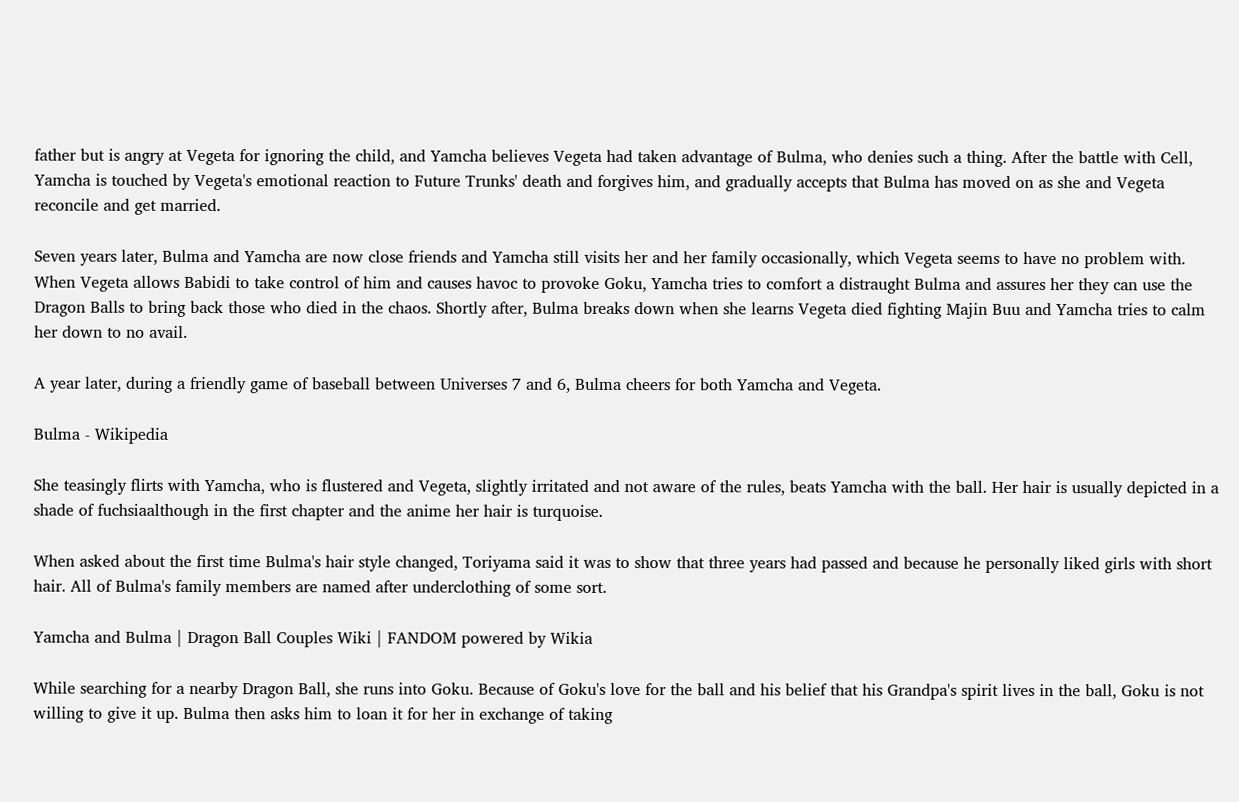father but is angry at Vegeta for ignoring the child, and Yamcha believes Vegeta had taken advantage of Bulma, who denies such a thing. After the battle with Cell, Yamcha is touched by Vegeta's emotional reaction to Future Trunks' death and forgives him, and gradually accepts that Bulma has moved on as she and Vegeta reconcile and get married.

Seven years later, Bulma and Yamcha are now close friends and Yamcha still visits her and her family occasionally, which Vegeta seems to have no problem with. When Vegeta allows Babidi to take control of him and causes havoc to provoke Goku, Yamcha tries to comfort a distraught Bulma and assures her they can use the Dragon Balls to bring back those who died in the chaos. Shortly after, Bulma breaks down when she learns Vegeta died fighting Majin Buu and Yamcha tries to calm her down to no avail.

A year later, during a friendly game of baseball between Universes 7 and 6, Bulma cheers for both Yamcha and Vegeta.

Bulma - Wikipedia

She teasingly flirts with Yamcha, who is flustered and Vegeta, slightly irritated and not aware of the rules, beats Yamcha with the ball. Her hair is usually depicted in a shade of fuchsiaalthough in the first chapter and the anime her hair is turquoise.

When asked about the first time Bulma's hair style changed, Toriyama said it was to show that three years had passed and because he personally liked girls with short hair. All of Bulma's family members are named after underclothing of some sort.

Yamcha and Bulma | Dragon Ball Couples Wiki | FANDOM powered by Wikia

While searching for a nearby Dragon Ball, she runs into Goku. Because of Goku's love for the ball and his belief that his Grandpa's spirit lives in the ball, Goku is not willing to give it up. Bulma then asks him to loan it for her in exchange of taking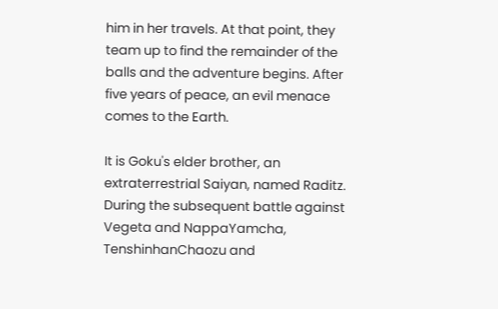him in her travels. At that point, they team up to find the remainder of the balls and the adventure begins. After five years of peace, an evil menace comes to the Earth.

It is Goku's elder brother, an extraterrestrial Saiyan, named Raditz. During the subsequent battle against Vegeta and NappaYamcha, TenshinhanChaozu and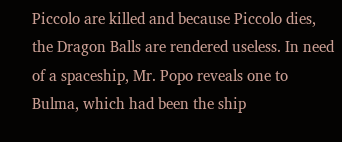Piccolo are killed and because Piccolo dies, the Dragon Balls are rendered useless. In need of a spaceship, Mr. Popo reveals one to Bulma, which had been the ship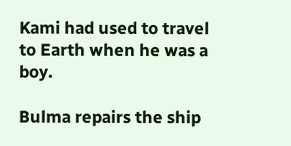Kami had used to travel to Earth when he was a boy.

Bulma repairs the ship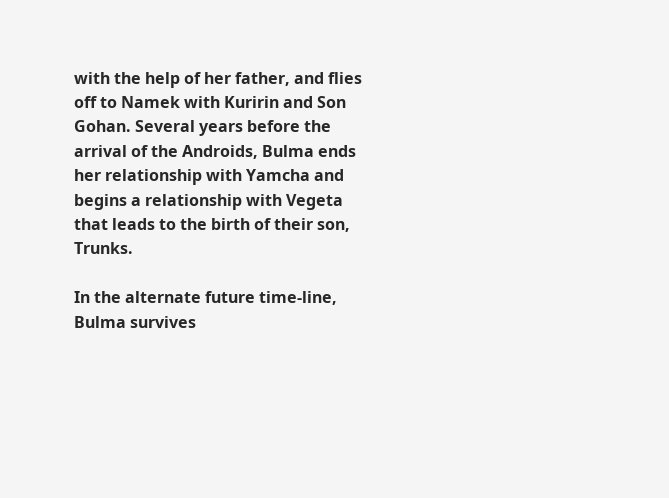with the help of her father, and flies off to Namek with Kuririn and Son Gohan. Several years before the arrival of the Androids, Bulma ends her relationship with Yamcha and begins a relationship with Vegeta that leads to the birth of their son, Trunks.

In the alternate future time-line, Bulma survives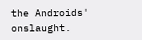the Androids' onslaught.